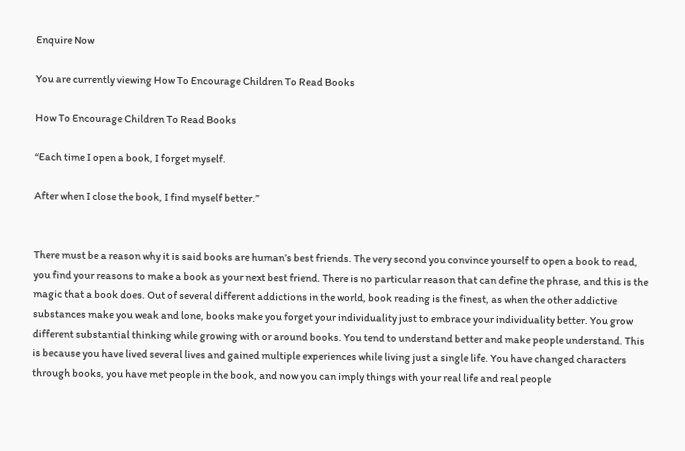Enquire Now

You are currently viewing How To Encourage Children To Read Books

How To Encourage Children To Read Books

“Each time I open a book, I forget myself.

After when I close the book, I find myself better.”


There must be a reason why it is said books are human’s best friends. The very second you convince yourself to open a book to read, you find your reasons to make a book as your next best friend. There is no particular reason that can define the phrase, and this is the magic that a book does. Out of several different addictions in the world, book reading is the finest, as when the other addictive substances make you weak and lone, books make you forget your individuality just to embrace your individuality better. You grow different substantial thinking while growing with or around books. You tend to understand better and make people understand. This is because you have lived several lives and gained multiple experiences while living just a single life. You have changed characters through books, you have met people in the book, and now you can imply things with your real life and real people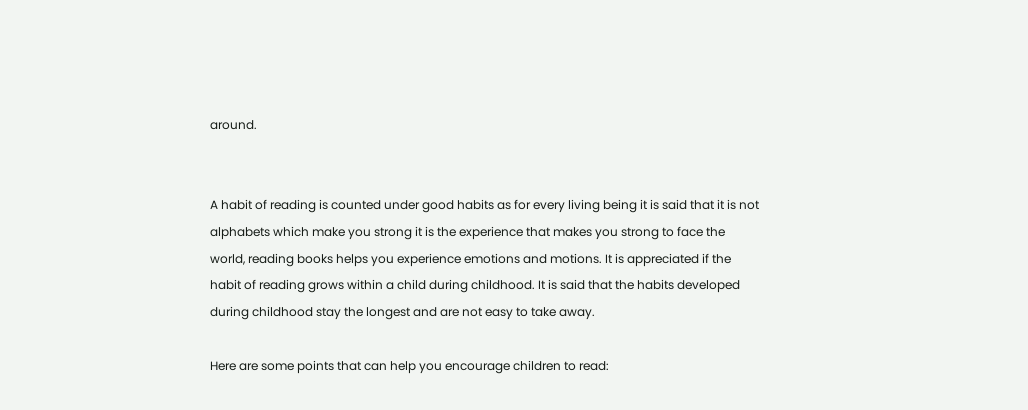around.


A habit of reading is counted under good habits as for every living being it is said that it is not alphabets which make you strong it is the experience that makes you strong to face the world, reading books helps you experience emotions and motions. It is appreciated if the habit of reading grows within a child during childhood. It is said that the habits developed during childhood stay the longest and are not easy to take away.

Here are some points that can help you encourage children to read: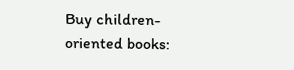Buy children-oriented books: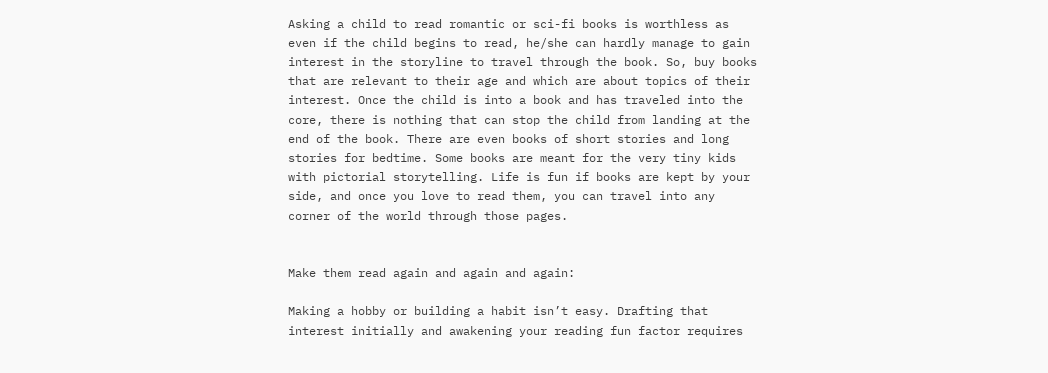Asking a child to read romantic or sci-fi books is worthless as even if the child begins to read, he/she can hardly manage to gain interest in the storyline to travel through the book. So, buy books that are relevant to their age and which are about topics of their interest. Once the child is into a book and has traveled into the core, there is nothing that can stop the child from landing at the end of the book. There are even books of short stories and long stories for bedtime. Some books are meant for the very tiny kids with pictorial storytelling. Life is fun if books are kept by your side, and once you love to read them, you can travel into any corner of the world through those pages.


Make them read again and again and again:

Making a hobby or building a habit isn’t easy. Drafting that interest initially and awakening your reading fun factor requires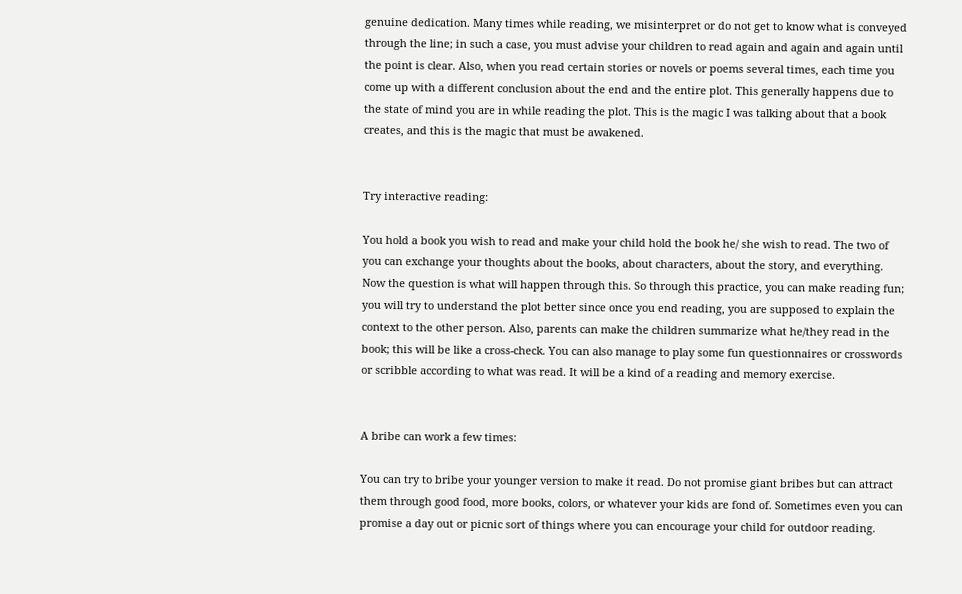genuine dedication. Many times while reading, we misinterpret or do not get to know what is conveyed through the line; in such a case, you must advise your children to read again and again and again until the point is clear. Also, when you read certain stories or novels or poems several times, each time you come up with a different conclusion about the end and the entire plot. This generally happens due to the state of mind you are in while reading the plot. This is the magic I was talking about that a book creates, and this is the magic that must be awakened.


Try interactive reading:

You hold a book you wish to read and make your child hold the book he/ she wish to read. The two of you can exchange your thoughts about the books, about characters, about the story, and everything. Now the question is what will happen through this. So through this practice, you can make reading fun; you will try to understand the plot better since once you end reading, you are supposed to explain the context to the other person. Also, parents can make the children summarize what he/they read in the book; this will be like a cross-check. You can also manage to play some fun questionnaires or crosswords or scribble according to what was read. It will be a kind of a reading and memory exercise.


A bribe can work a few times:

You can try to bribe your younger version to make it read. Do not promise giant bribes but can attract them through good food, more books, colors, or whatever your kids are fond of. Sometimes even you can promise a day out or picnic sort of things where you can encourage your child for outdoor reading.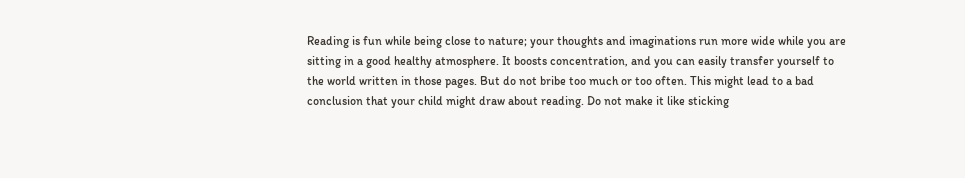Reading is fun while being close to nature; your thoughts and imaginations run more wide while you are sitting in a good healthy atmosphere. It boosts concentration, and you can easily transfer yourself to the world written in those pages. But do not bribe too much or too often. This might lead to a bad conclusion that your child might draw about reading. Do not make it like sticking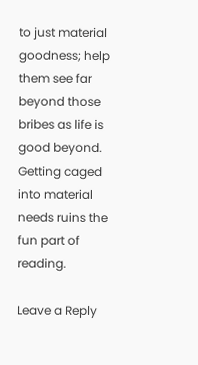to just material goodness; help them see far beyond those bribes as life is good beyond. Getting caged into material needs ruins the fun part of reading.

Leave a Reply